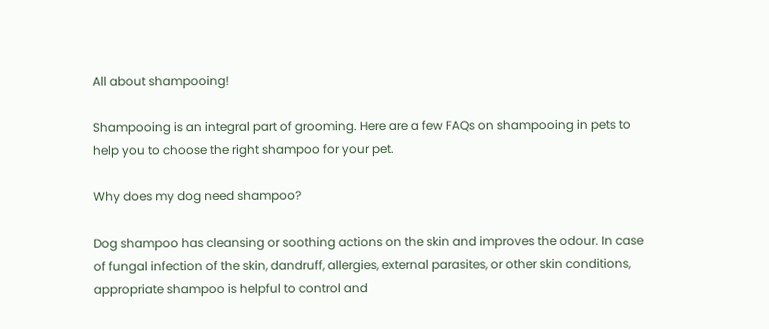All about shampooing!

Shampooing is an integral part of grooming. Here are a few FAQs on shampooing in pets to help you to choose the right shampoo for your pet.

Why does my dog need shampoo?

Dog shampoo has cleansing or soothing actions on the skin and improves the odour. In case of fungal infection of the skin, dandruff, allergies, external parasites, or other skin conditions, appropriate shampoo is helpful to control and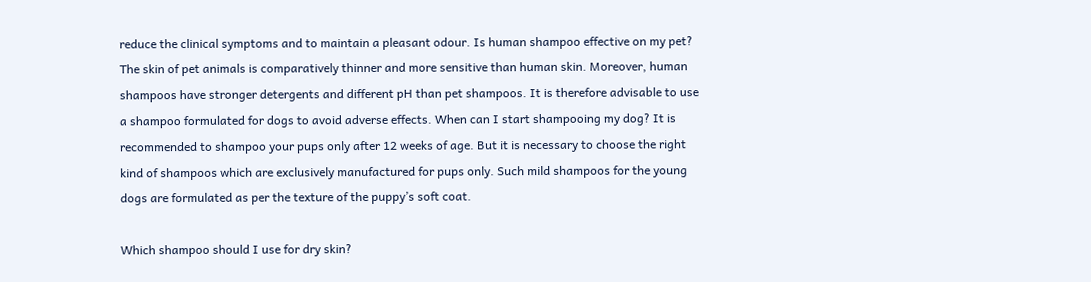reduce the clinical symptoms and to maintain a pleasant odour. Is human shampoo effective on my pet? The skin of pet animals is comparatively thinner and more sensitive than human skin. Moreover, human shampoos have stronger detergents and different pH than pet shampoos. It is therefore advisable to use a shampoo formulated for dogs to avoid adverse effects. When can I start shampooing my dog? It is recommended to shampoo your pups only after 12 weeks of age. But it is necessary to choose the right kind of shampoos which are exclusively manufactured for pups only. Such mild shampoos for the young dogs are formulated as per the texture of the puppy’s soft coat.

Which shampoo should I use for dry skin?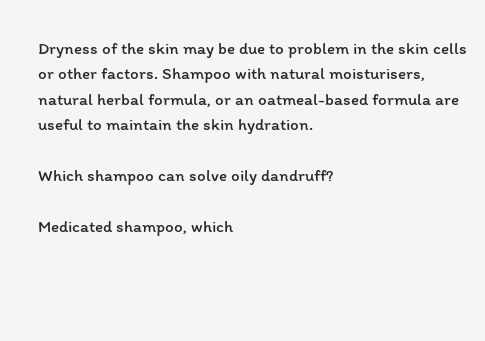Dryness of the skin may be due to problem in the skin cells or other factors. Shampoo with natural moisturisers, natural herbal formula, or an oatmeal-based formula are useful to maintain the skin hydration.

Which shampoo can solve oily dandruff?

Medicated shampoo, which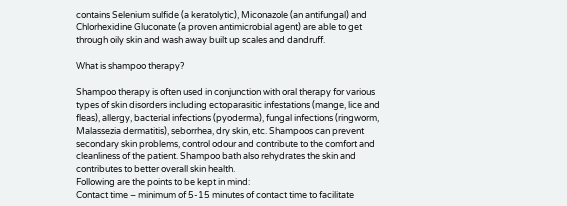contains Selenium sulfide (a keratolytic), Miconazole (an antifungal) and Chlorhexidine Gluconate (a proven antimicrobial agent) are able to get through oily skin and wash away built up scales and dandruff.

What is shampoo therapy?

Shampoo therapy is often used in conjunction with oral therapy for various types of skin disorders including ectoparasitic infestations (mange, lice and fleas), allergy, bacterial infections (pyoderma), fungal infections (ringworm, Malassezia dermatitis), seborrhea, dry skin, etc. Shampoos can prevent secondary skin problems, control odour and contribute to the comfort and cleanliness of the patient. Shampoo bath also rehydrates the skin and contributes to better overall skin health.
Following are the points to be kept in mind:
Contact time – minimum of 5-15 minutes of contact time to facilitate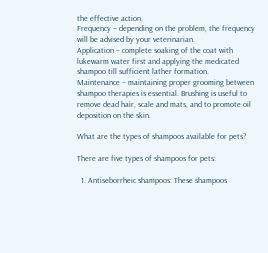the effective action.
Frequency – depending on the problem, the frequency will be advised by your veterinarian.
Application – complete soaking of the coat with lukewarm water first and applying the medicated shampoo till sufficient lather formation.
Maintenance – maintaining proper grooming between shampoo therapies is essential. Brushing is useful to remove dead hair, scale and mats, and to promote oil deposition on the skin.

What are the types of shampoos available for pets?

There are five types of shampoos for pets:

  1. Antiseborrheic shampoos: These shampoos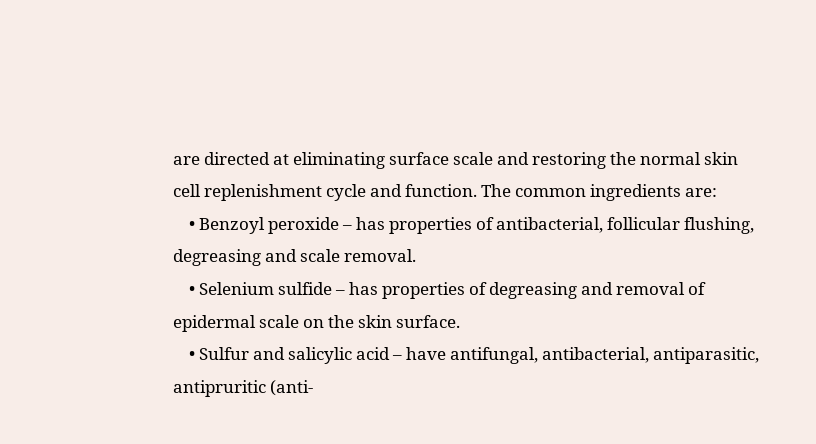are directed at eliminating surface scale and restoring the normal skin cell replenishment cycle and function. The common ingredients are:
    • Benzoyl peroxide – has properties of antibacterial, follicular flushing, degreasing and scale removal.
    • Selenium sulfide – has properties of degreasing and removal of epidermal scale on the skin surface.
    • Sulfur and salicylic acid – have antifungal, antibacterial, antiparasitic, antipruritic (anti-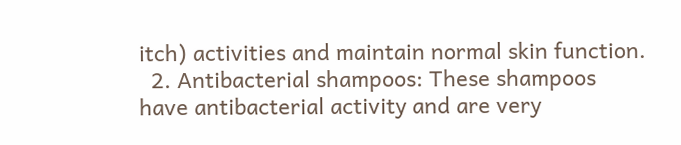itch) activities and maintain normal skin function.
  2. Antibacterial shampoos: These shampoos have antibacterial activity and are very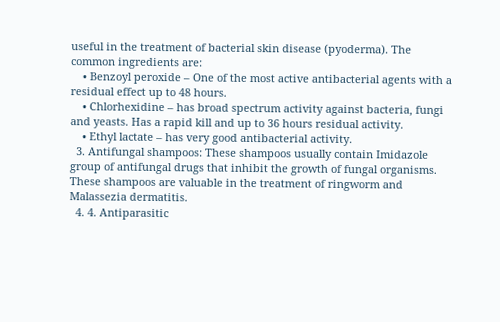useful in the treatment of bacterial skin disease (pyoderma). The common ingredients are:
    • Benzoyl peroxide – One of the most active antibacterial agents with a residual effect up to 48 hours.
    • Chlorhexidine – has broad spectrum activity against bacteria, fungi and yeasts. Has a rapid kill and up to 36 hours residual activity.
    • Ethyl lactate – has very good antibacterial activity.
  3. Antifungal shampoos: These shampoos usually contain Imidazole group of antifungal drugs that inhibit the growth of fungal organisms. These shampoos are valuable in the treatment of ringworm and Malassezia dermatitis.
  4. 4. Antiparasitic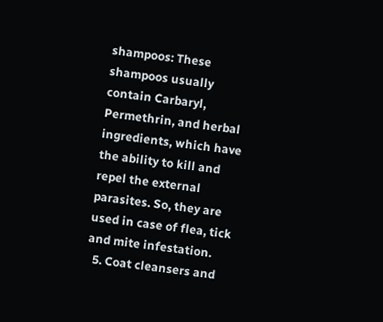shampoos: These shampoos usually contain Carbaryl, Permethrin, and herbal ingredients, which have the ability to kill and repel the external parasites. So, they are used in case of flea, tick and mite infestation.
  5. Coat cleansers and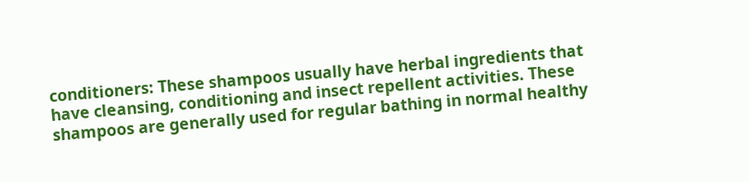conditioners: These shampoos usually have herbal ingredients that have cleansing, conditioning and insect repellent activities. These shampoos are generally used for regular bathing in normal healthy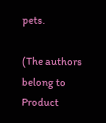pets.

(The authors belong to Product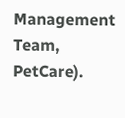Management Team, PetCare).